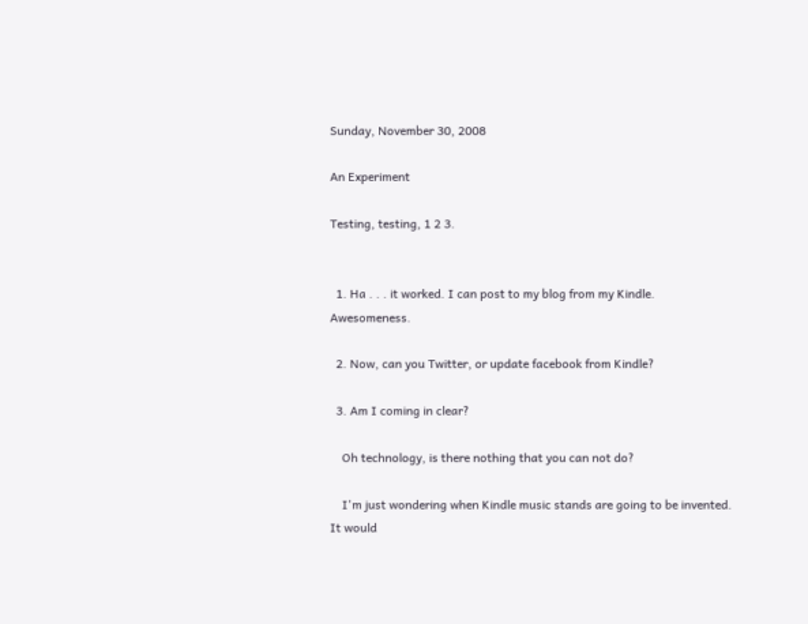Sunday, November 30, 2008

An Experiment

Testing, testing, 1 2 3.


  1. Ha . . . it worked. I can post to my blog from my Kindle. Awesomeness.

  2. Now, can you Twitter, or update facebook from Kindle?

  3. Am I coming in clear?

    Oh technology, is there nothing that you can not do?

    I'm just wondering when Kindle music stands are going to be invented. It would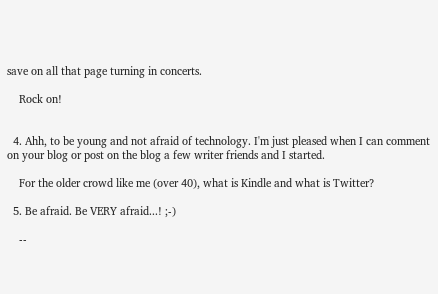save on all that page turning in concerts.

    Rock on!


  4. Ahh, to be young and not afraid of technology. I'm just pleased when I can comment on your blog or post on the blog a few writer friends and I started.

    For the older crowd like me (over 40), what is Kindle and what is Twitter?

  5. Be afraid. Be VERY afraid...! ;-)

    --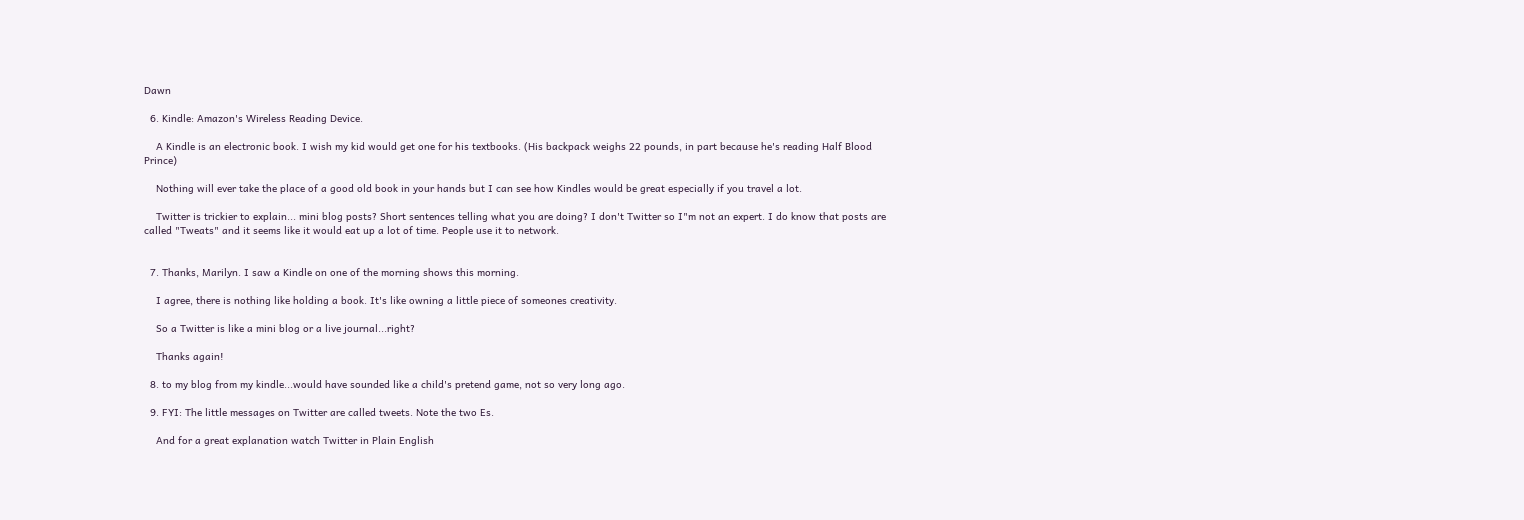Dawn

  6. Kindle: Amazon's Wireless Reading Device.

    A Kindle is an electronic book. I wish my kid would get one for his textbooks. (His backpack weighs 22 pounds, in part because he's reading Half Blood Prince)

    Nothing will ever take the place of a good old book in your hands but I can see how Kindles would be great especially if you travel a lot.

    Twitter is trickier to explain... mini blog posts? Short sentences telling what you are doing? I don't Twitter so I"m not an expert. I do know that posts are called "Tweats" and it seems like it would eat up a lot of time. People use it to network.


  7. Thanks, Marilyn. I saw a Kindle on one of the morning shows this morning.

    I agree, there is nothing like holding a book. It's like owning a little piece of someones creativity.

    So a Twitter is like a mini blog or a live journal...right?

    Thanks again!

  8. to my blog from my kindle...would have sounded like a child's pretend game, not so very long ago.

  9. FYI: The little messages on Twitter are called tweets. Note the two Es.

    And for a great explanation watch Twitter in Plain English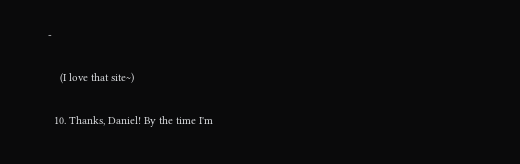-

    (I love that site~)

  10. Thanks, Daniel! By the time I'm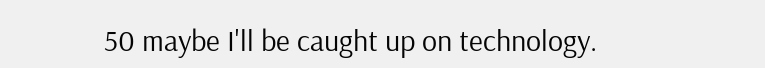50 maybe I'll be caught up on technology.